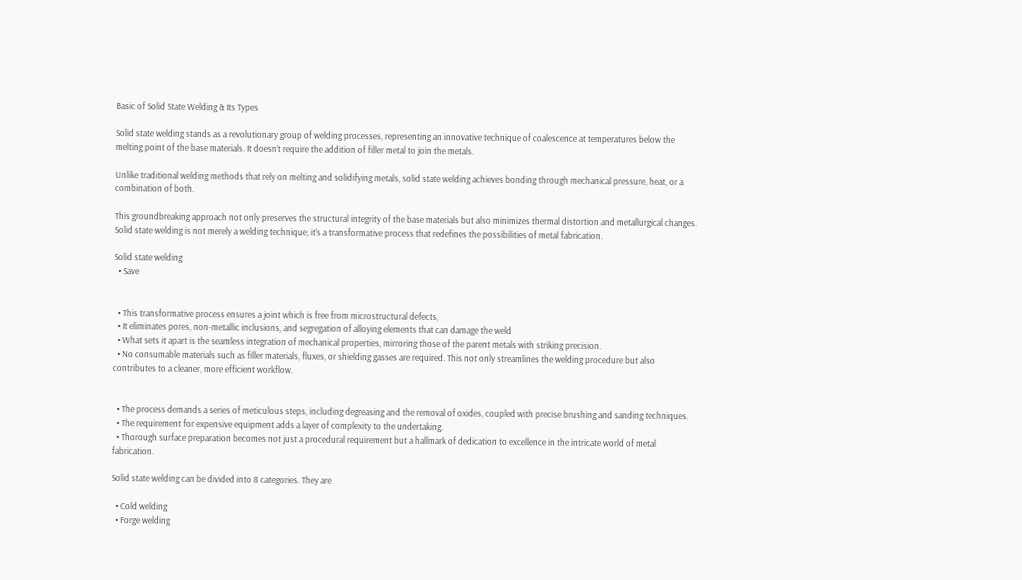Basic of Solid State Welding & Its Types

Solid state welding stands as a revolutionary group of welding processes, representing an innovative technique of coalescence at temperatures below the melting point of the base materials. It doesn’t require the addition of filler metal to join the metals.

Unlike traditional welding methods that rely on melting and solidifying metals, solid state welding achieves bonding through mechanical pressure, heat, or a combination of both.

This groundbreaking approach not only preserves the structural integrity of the base materials but also minimizes thermal distortion and metallurgical changes. Solid state welding is not merely a welding technique; it’s a transformative process that redefines the possibilities of metal fabrication.

Solid state welding
  • Save


  • This transformative process ensures a joint which is free from microstructural defects,
  • It eliminates pores, non-metallic inclusions, and segregation of alloying elements that can damage the weld
  • What sets it apart is the seamless integration of mechanical properties, mirroring those of the parent metals with striking precision.
  • No consumable materials such as filler materials, fluxes, or shielding gasses are required. This not only streamlines the welding procedure but also contributes to a cleaner, more efficient workflow.


  • The process demands a series of meticulous steps, including degreasing and the removal of oxides, coupled with precise brushing and sanding techniques.
  • The requirement for expensive equipment adds a layer of complexity to the undertaking.
  • Thorough surface preparation becomes not just a procedural requirement but a hallmark of dedication to excellence in the intricate world of metal fabrication.

Solid state welding can be divided into 8 categories. They are

  • Cold welding
  • Forge welding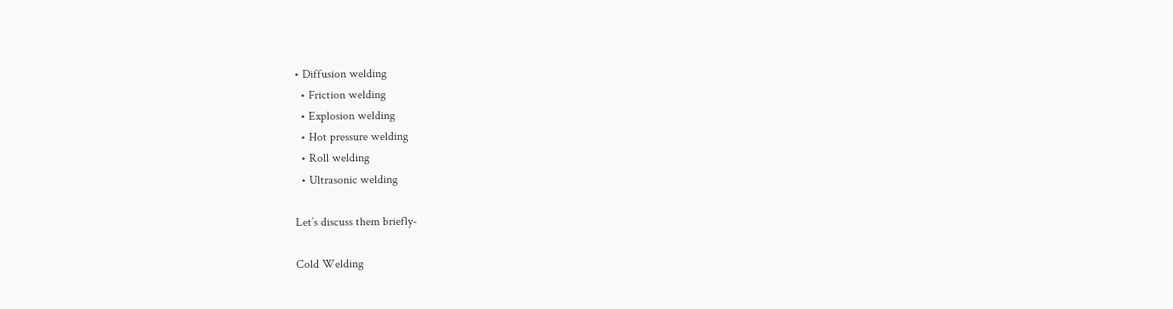• Diffusion welding
  • Friction welding
  • Explosion welding
  • Hot pressure welding
  • Roll welding
  • Ultrasonic welding

Let’s discuss them briefly-

Cold Welding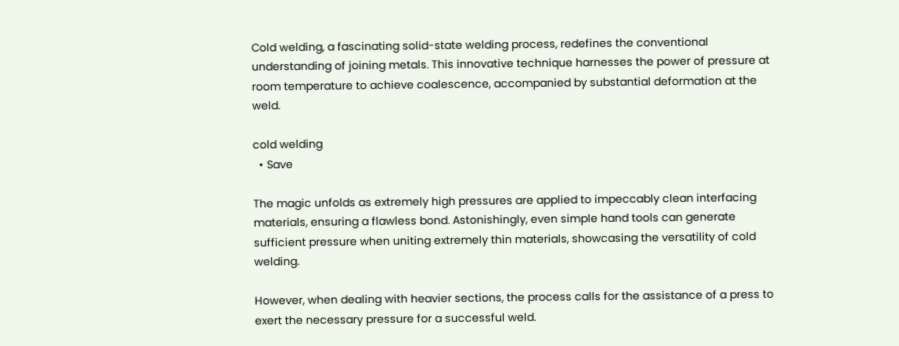Cold welding, a fascinating solid-state welding process, redefines the conventional understanding of joining metals. This innovative technique harnesses the power of pressure at room temperature to achieve coalescence, accompanied by substantial deformation at the weld.

cold welding
  • Save

The magic unfolds as extremely high pressures are applied to impeccably clean interfacing materials, ensuring a flawless bond. Astonishingly, even simple hand tools can generate sufficient pressure when uniting extremely thin materials, showcasing the versatility of cold welding.

However, when dealing with heavier sections, the process calls for the assistance of a press to exert the necessary pressure for a successful weld.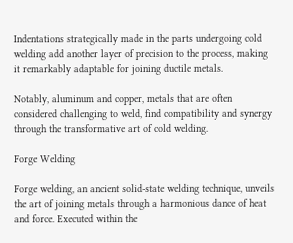Indentations strategically made in the parts undergoing cold welding add another layer of precision to the process, making it remarkably adaptable for joining ductile metals.

Notably, aluminum and copper, metals that are often considered challenging to weld, find compatibility and synergy through the transformative art of cold welding.

Forge Welding

Forge welding, an ancient solid-state welding technique, unveils the art of joining metals through a harmonious dance of heat and force. Executed within the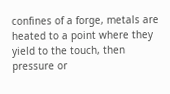confines of a forge, metals are heated to a point where they yield to the touch, then pressure or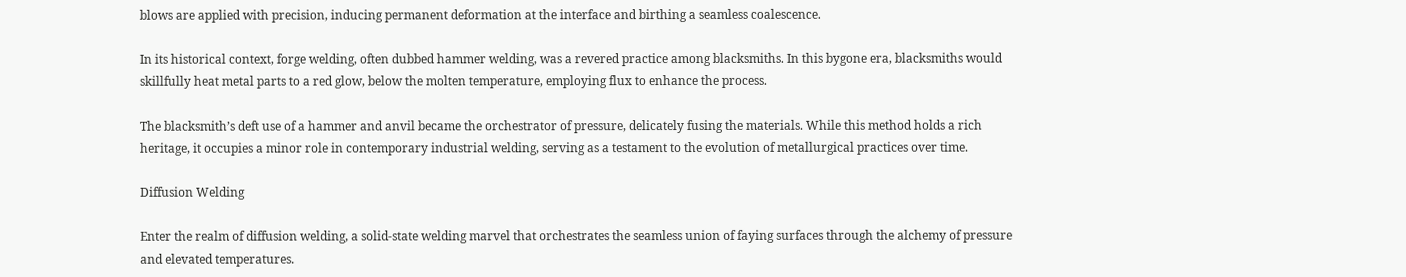blows are applied with precision, inducing permanent deformation at the interface and birthing a seamless coalescence.

In its historical context, forge welding, often dubbed hammer welding, was a revered practice among blacksmiths. In this bygone era, blacksmiths would skillfully heat metal parts to a red glow, below the molten temperature, employing flux to enhance the process.

The blacksmith’s deft use of a hammer and anvil became the orchestrator of pressure, delicately fusing the materials. While this method holds a rich heritage, it occupies a minor role in contemporary industrial welding, serving as a testament to the evolution of metallurgical practices over time.

Diffusion Welding

Enter the realm of diffusion welding, a solid-state welding marvel that orchestrates the seamless union of faying surfaces through the alchemy of pressure and elevated temperatures.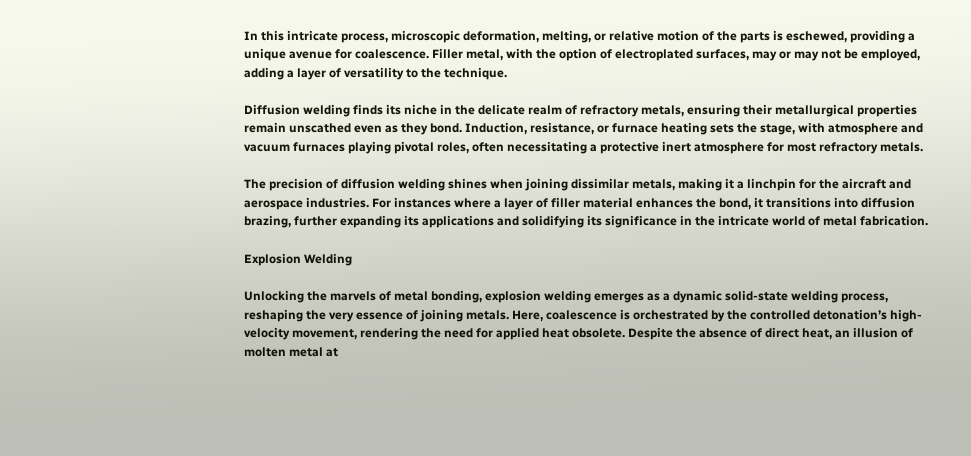In this intricate process, microscopic deformation, melting, or relative motion of the parts is eschewed, providing a unique avenue for coalescence. Filler metal, with the option of electroplated surfaces, may or may not be employed, adding a layer of versatility to the technique.

Diffusion welding finds its niche in the delicate realm of refractory metals, ensuring their metallurgical properties remain unscathed even as they bond. Induction, resistance, or furnace heating sets the stage, with atmosphere and vacuum furnaces playing pivotal roles, often necessitating a protective inert atmosphere for most refractory metals.

The precision of diffusion welding shines when joining dissimilar metals, making it a linchpin for the aircraft and aerospace industries. For instances where a layer of filler material enhances the bond, it transitions into diffusion brazing, further expanding its applications and solidifying its significance in the intricate world of metal fabrication.

Explosion Welding

Unlocking the marvels of metal bonding, explosion welding emerges as a dynamic solid-state welding process, reshaping the very essence of joining metals. Here, coalescence is orchestrated by the controlled detonation’s high-velocity movement, rendering the need for applied heat obsolete. Despite the absence of direct heat, an illusion of molten metal at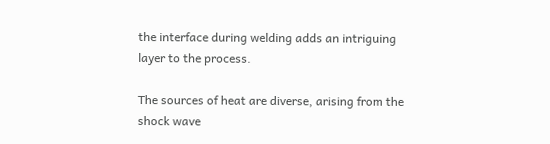the interface during welding adds an intriguing layer to the process.

The sources of heat are diverse, arising from the shock wave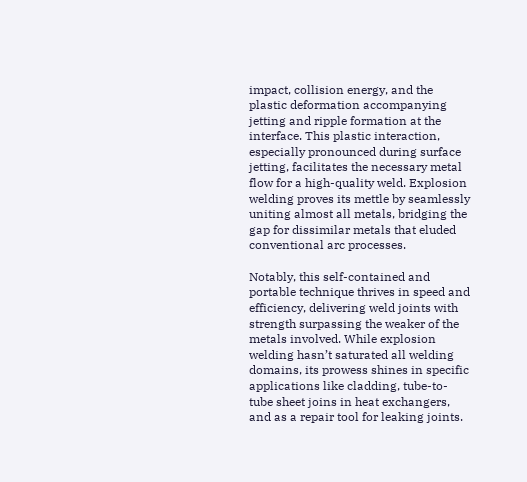impact, collision energy, and the plastic deformation accompanying jetting and ripple formation at the interface. This plastic interaction, especially pronounced during surface jetting, facilitates the necessary metal flow for a high-quality weld. Explosion welding proves its mettle by seamlessly uniting almost all metals, bridging the gap for dissimilar metals that eluded conventional arc processes.

Notably, this self-contained and portable technique thrives in speed and efficiency, delivering weld joints with strength surpassing the weaker of the metals involved. While explosion welding hasn’t saturated all welding domains, its prowess shines in specific applications like cladding, tube-to-tube sheet joins in heat exchangers, and as a repair tool for leaking joints.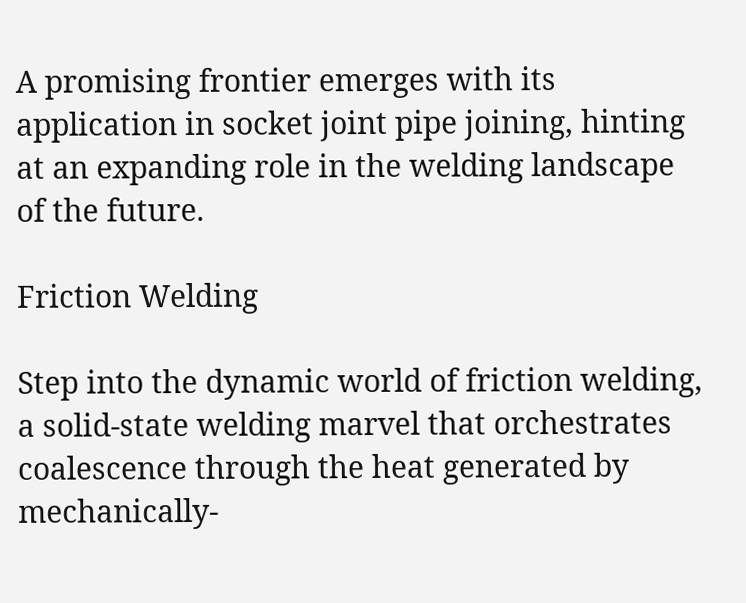A promising frontier emerges with its application in socket joint pipe joining, hinting at an expanding role in the welding landscape of the future.

Friction Welding

Step into the dynamic world of friction welding, a solid-state welding marvel that orchestrates coalescence through the heat generated by mechanically-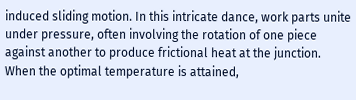induced sliding motion. In this intricate dance, work parts unite under pressure, often involving the rotation of one piece against another to produce frictional heat at the junction. When the optimal temperature is attained,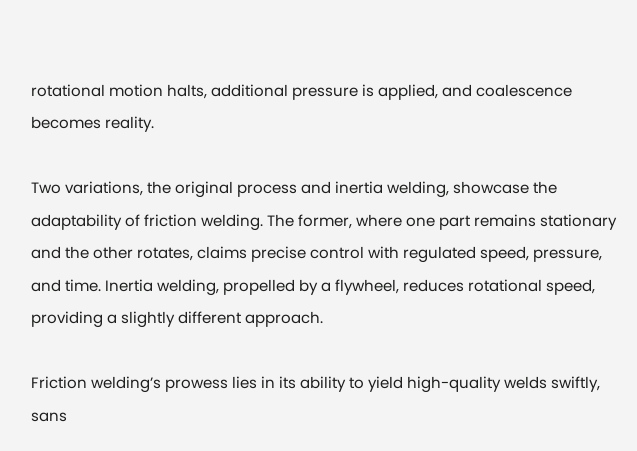rotational motion halts, additional pressure is applied, and coalescence becomes reality.

Two variations, the original process and inertia welding, showcase the adaptability of friction welding. The former, where one part remains stationary and the other rotates, claims precise control with regulated speed, pressure, and time. Inertia welding, propelled by a flywheel, reduces rotational speed, providing a slightly different approach.

Friction welding’s prowess lies in its ability to yield high-quality welds swiftly, sans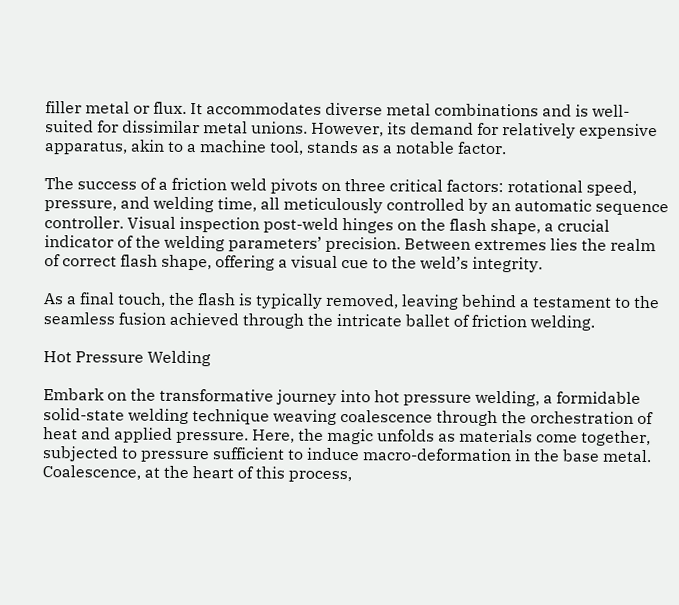filler metal or flux. It accommodates diverse metal combinations and is well-suited for dissimilar metal unions. However, its demand for relatively expensive apparatus, akin to a machine tool, stands as a notable factor.

The success of a friction weld pivots on three critical factors: rotational speed, pressure, and welding time, all meticulously controlled by an automatic sequence controller. Visual inspection post-weld hinges on the flash shape, a crucial indicator of the welding parameters’ precision. Between extremes lies the realm of correct flash shape, offering a visual cue to the weld’s integrity.

As a final touch, the flash is typically removed, leaving behind a testament to the seamless fusion achieved through the intricate ballet of friction welding.

Hot Pressure Welding

Embark on the transformative journey into hot pressure welding, a formidable solid-state welding technique weaving coalescence through the orchestration of heat and applied pressure. Here, the magic unfolds as materials come together, subjected to pressure sufficient to induce macro-deformation in the base metal. Coalescence, at the heart of this process,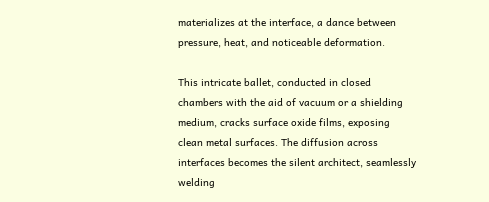materializes at the interface, a dance between pressure, heat, and noticeable deformation.

This intricate ballet, conducted in closed chambers with the aid of vacuum or a shielding medium, cracks surface oxide films, exposing clean metal surfaces. The diffusion across interfaces becomes the silent architect, seamlessly welding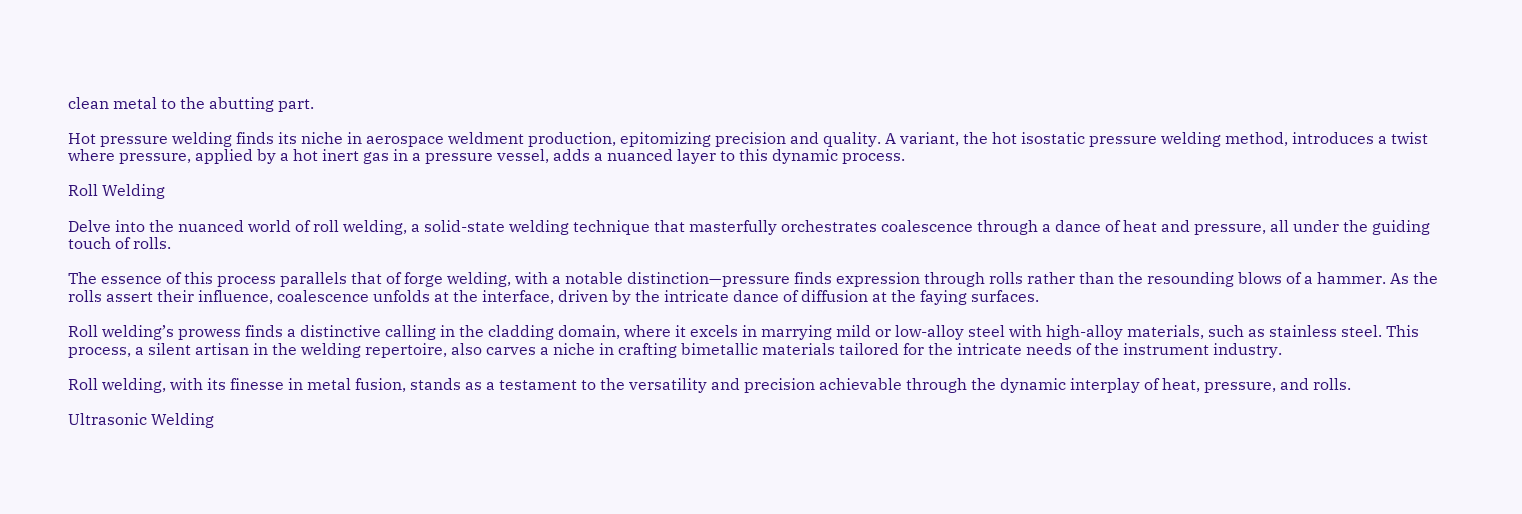clean metal to the abutting part.

Hot pressure welding finds its niche in aerospace weldment production, epitomizing precision and quality. A variant, the hot isostatic pressure welding method, introduces a twist where pressure, applied by a hot inert gas in a pressure vessel, adds a nuanced layer to this dynamic process.

Roll Welding

Delve into the nuanced world of roll welding, a solid-state welding technique that masterfully orchestrates coalescence through a dance of heat and pressure, all under the guiding touch of rolls.

The essence of this process parallels that of forge welding, with a notable distinction—pressure finds expression through rolls rather than the resounding blows of a hammer. As the rolls assert their influence, coalescence unfolds at the interface, driven by the intricate dance of diffusion at the faying surfaces.

Roll welding’s prowess finds a distinctive calling in the cladding domain, where it excels in marrying mild or low-alloy steel with high-alloy materials, such as stainless steel. This process, a silent artisan in the welding repertoire, also carves a niche in crafting bimetallic materials tailored for the intricate needs of the instrument industry.

Roll welding, with its finesse in metal fusion, stands as a testament to the versatility and precision achievable through the dynamic interplay of heat, pressure, and rolls.

Ultrasonic Welding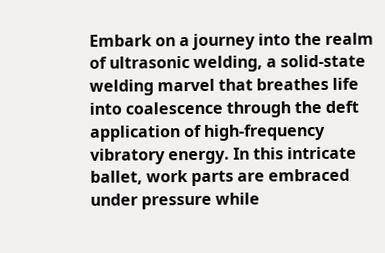Embark on a journey into the realm of ultrasonic welding, a solid-state welding marvel that breathes life into coalescence through the deft application of high-frequency vibratory energy. In this intricate ballet, work parts are embraced under pressure while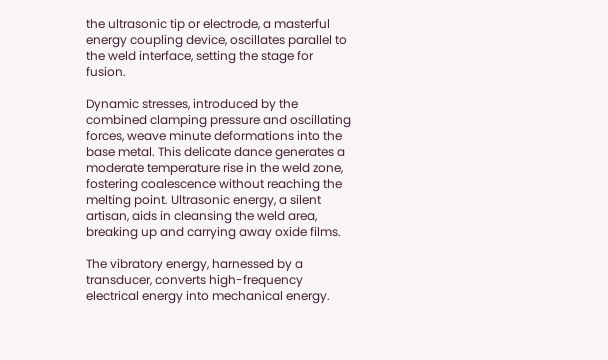the ultrasonic tip or electrode, a masterful energy coupling device, oscillates parallel to the weld interface, setting the stage for fusion.

Dynamic stresses, introduced by the combined clamping pressure and oscillating forces, weave minute deformations into the base metal. This delicate dance generates a moderate temperature rise in the weld zone, fostering coalescence without reaching the melting point. Ultrasonic energy, a silent artisan, aids in cleansing the weld area, breaking up and carrying away oxide films.

The vibratory energy, harnessed by a transducer, converts high-frequency electrical energy into mechanical energy.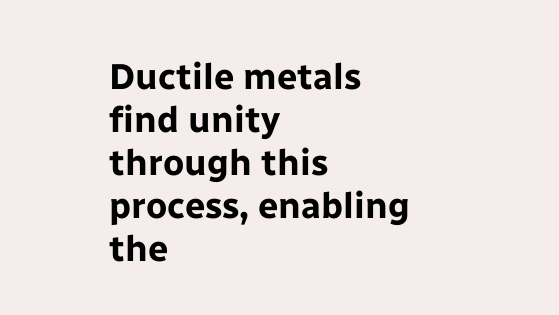Ductile metals find unity through this process, enabling the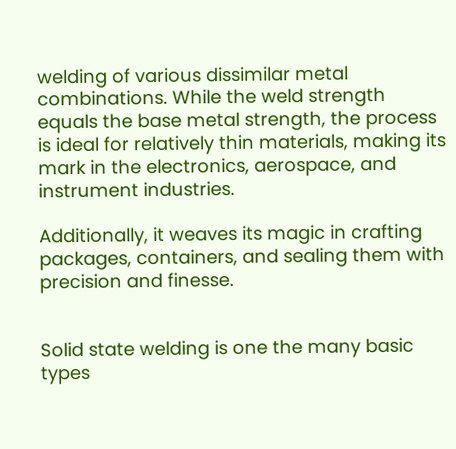welding of various dissimilar metal combinations. While the weld strength equals the base metal strength, the process is ideal for relatively thin materials, making its mark in the electronics, aerospace, and instrument industries.

Additionally, it weaves its magic in crafting packages, containers, and sealing them with precision and finesse.


Solid state welding is one the many basic types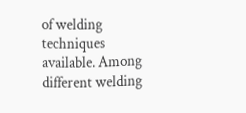of welding techniques available. Among different welding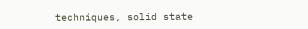techniques, solid state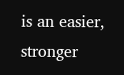is an easier, stronger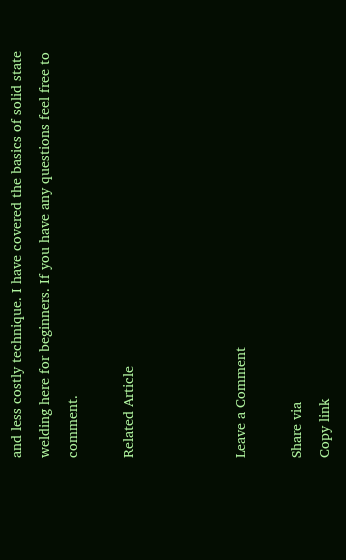and less costly technique. I have covered the basics of solid state welding here for beginners. If you have any questions feel free to comment.

Related Article



Leave a Comment

Share via
Copy link